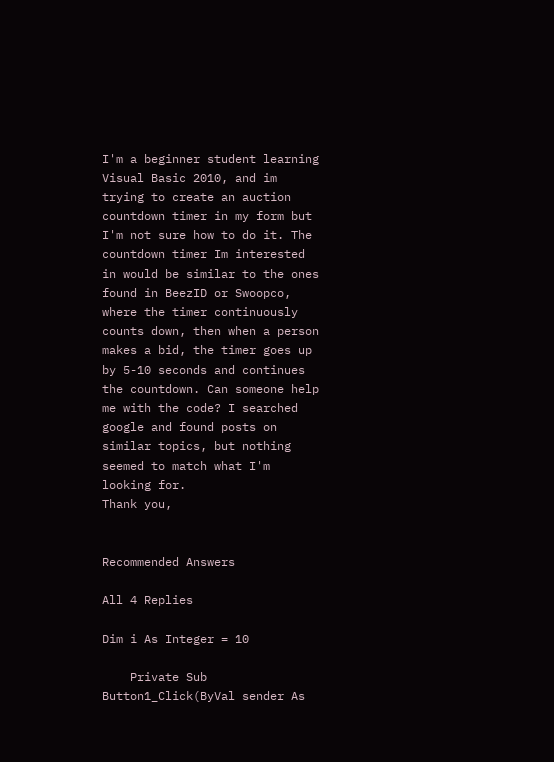I'm a beginner student learning Visual Basic 2010, and im trying to create an auction countdown timer in my form but I'm not sure how to do it. The countdown timer Im interested in would be similar to the ones found in BeezID or Swoopco, where the timer continuously counts down, then when a person makes a bid, the timer goes up by 5-10 seconds and continues the countdown. Can someone help me with the code? I searched google and found posts on similar topics, but nothing seemed to match what I'm looking for.
Thank you,


Recommended Answers

All 4 Replies

Dim i As Integer = 10

    Private Sub Button1_Click(ByVal sender As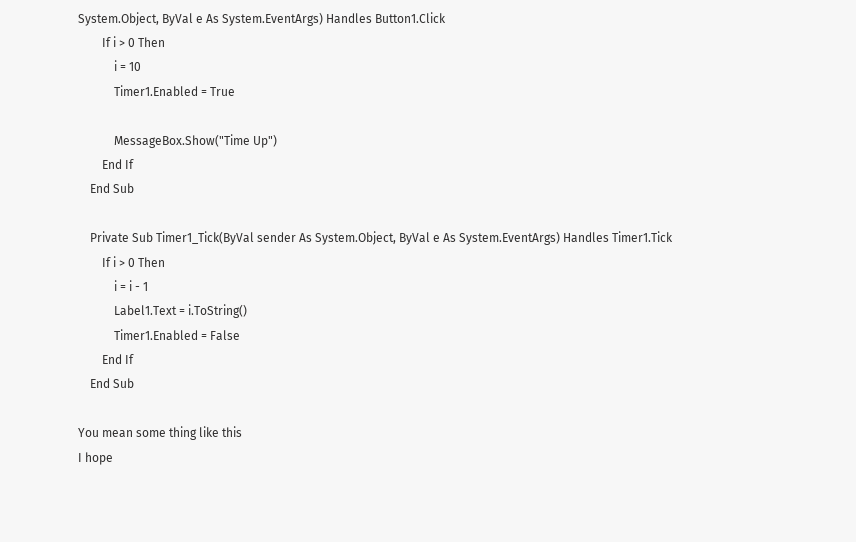System.Object, ByVal e As System.EventArgs) Handles Button1.Click
        If i > 0 Then
            i = 10
            Timer1.Enabled = True

            MessageBox.Show("Time Up")
        End If
    End Sub

    Private Sub Timer1_Tick(ByVal sender As System.Object, ByVal e As System.EventArgs) Handles Timer1.Tick
        If i > 0 Then
            i = i - 1
            Label1.Text = i.ToString()
            Timer1.Enabled = False
        End If
    End Sub

You mean some thing like this
I hope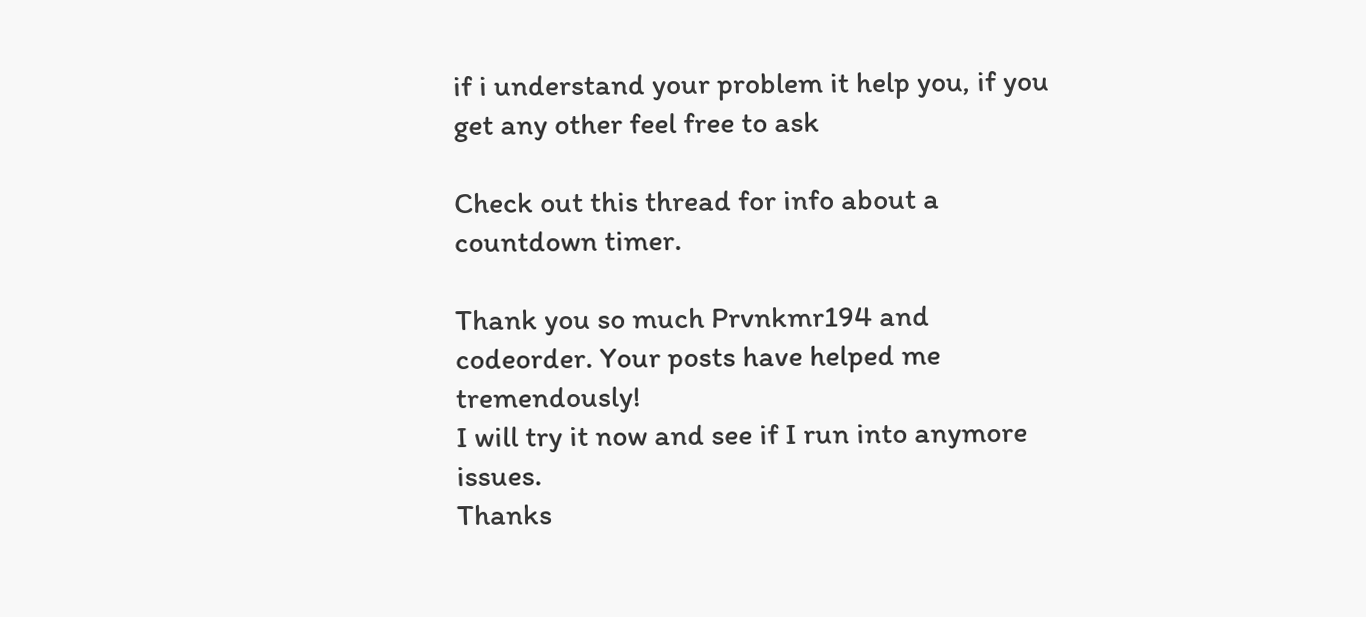if i understand your problem it help you, if you get any other feel free to ask

Check out this thread for info about a countdown timer.

Thank you so much Prvnkmr194 and codeorder. Your posts have helped me tremendously!
I will try it now and see if I run into anymore issues.
Thanks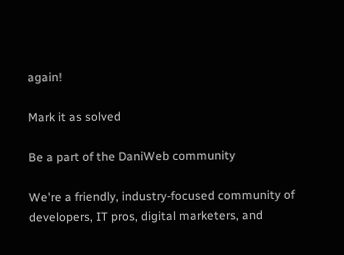again!

Mark it as solved

Be a part of the DaniWeb community

We're a friendly, industry-focused community of developers, IT pros, digital marketers, and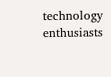technology enthusiasts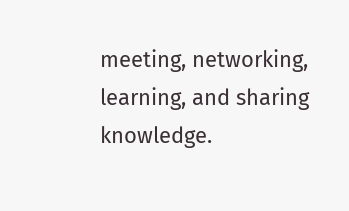meeting, networking, learning, and sharing knowledge.